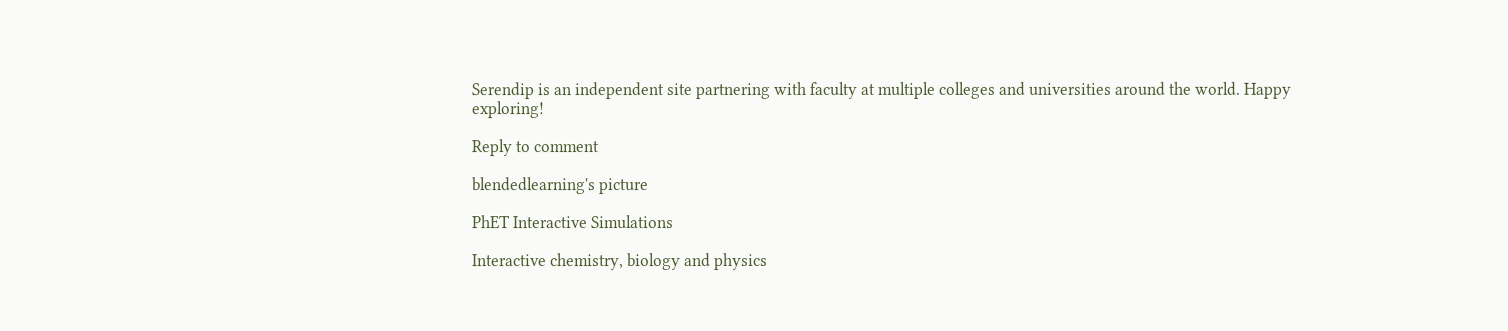Serendip is an independent site partnering with faculty at multiple colleges and universities around the world. Happy exploring!

Reply to comment

blendedlearning's picture

PhET Interactive Simulations

Interactive chemistry, biology and physics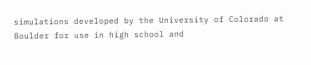simulations developed by the University of Colorado at Boulder for use in high school and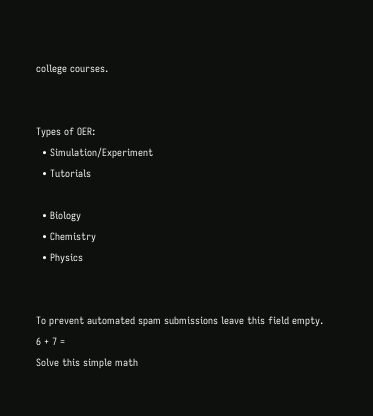college courses.


Types of OER:
  • Simulation/Experiment
  • Tutorials

  • Biology
  • Chemistry
  • Physics


To prevent automated spam submissions leave this field empty.
6 + 7 =
Solve this simple math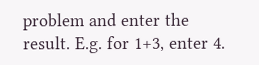problem and enter the result. E.g. for 1+3, enter 4.